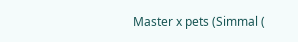Master x pets (Simmal (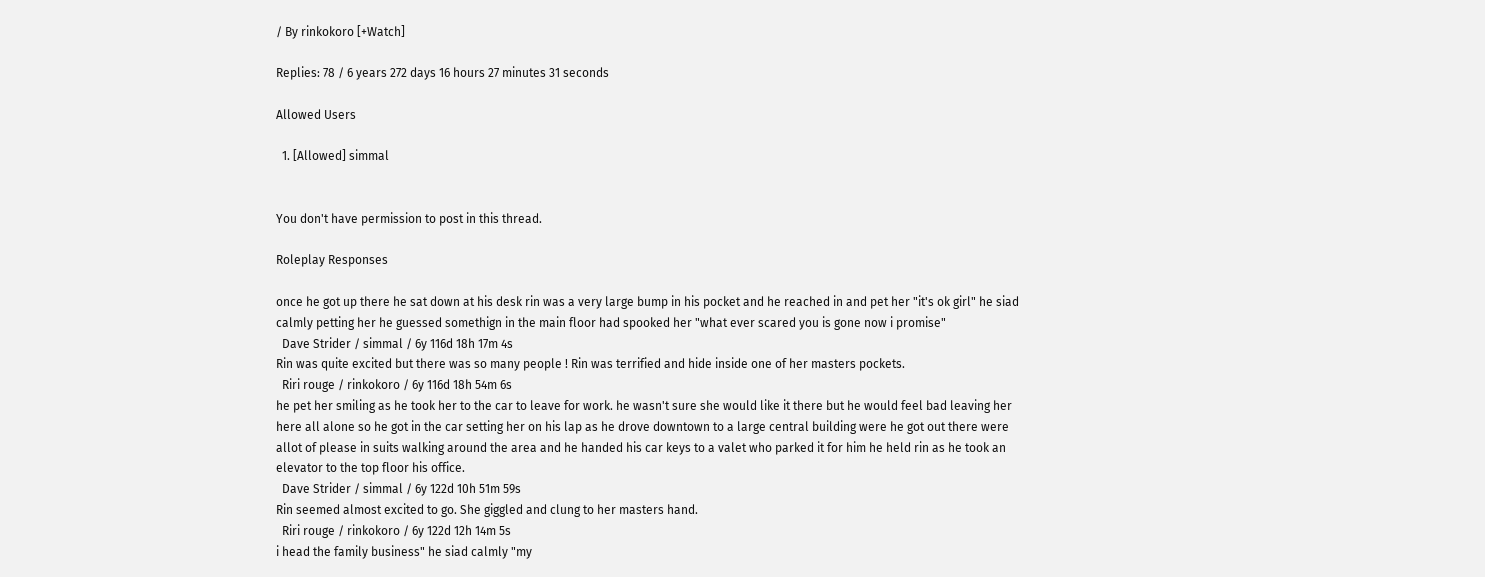/ By rinkokoro [+Watch]

Replies: 78 / 6 years 272 days 16 hours 27 minutes 31 seconds

Allowed Users

  1. [Allowed] simmal


You don't have permission to post in this thread.

Roleplay Responses

once he got up there he sat down at his desk rin was a very large bump in his pocket and he reached in and pet her "it's ok girl" he siad calmly petting her he guessed somethign in the main floor had spooked her "what ever scared you is gone now i promise"
  Dave Strider / simmal / 6y 116d 18h 17m 4s
Rin was quite excited but there was so many people ! Rin was terrified and hide inside one of her masters pockets.
  Riri rouge / rinkokoro / 6y 116d 18h 54m 6s
he pet her smiling as he took her to the car to leave for work. he wasn't sure she would like it there but he would feel bad leaving her here all alone so he got in the car setting her on his lap as he drove downtown to a large central building were he got out there were allot of please in suits walking around the area and he handed his car keys to a valet who parked it for him he held rin as he took an elevator to the top floor his office.
  Dave Strider / simmal / 6y 122d 10h 51m 59s
Rin seemed almost excited to go. She giggled and clung to her masters hand.
  Riri rouge / rinkokoro / 6y 122d 12h 14m 5s
i head the family business" he siad calmly "my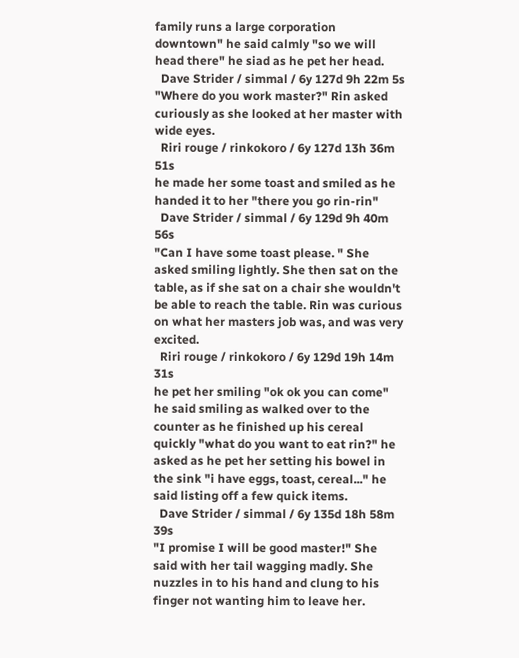family runs a large corporation downtown" he said calmly "so we will head there" he siad as he pet her head.
  Dave Strider / simmal / 6y 127d 9h 22m 5s
"Where do you work master?" Rin asked curiously as she looked at her master with wide eyes.
  Riri rouge / rinkokoro / 6y 127d 13h 36m 51s
he made her some toast and smiled as he handed it to her "there you go rin-rin"
  Dave Strider / simmal / 6y 129d 9h 40m 56s
"Can I have some toast please. " She asked smiling lightly. She then sat on the table, as if she sat on a chair she wouldn't be able to reach the table. Rin was curious on what her masters job was, and was very excited.
  Riri rouge / rinkokoro / 6y 129d 19h 14m 31s
he pet her smiling "ok ok you can come" he said smiling as walked over to the counter as he finished up his cereal quickly "what do you want to eat rin?" he asked as he pet her setting his bowel in the sink "i have eggs, toast, cereal..." he said listing off a few quick items.
  Dave Strider / simmal / 6y 135d 18h 58m 39s
"I promise I will be good master!" She said with her tail wagging madly. She nuzzles in to his hand and clung to his finger not wanting him to leave her.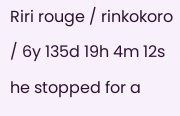Riri rouge / rinkokoro / 6y 135d 19h 4m 12s
he stopped for a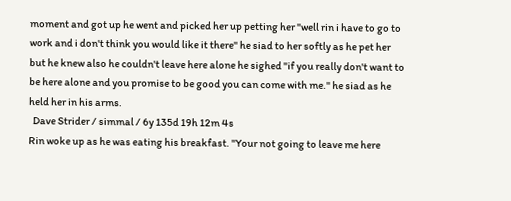moment and got up he went and picked her up petting her "well rin i have to go to work and i don't think you would like it there" he siad to her softly as he pet her but he knew also he couldn't leave here alone he sighed "if you really don't want to be here alone and you promise to be good you can come with me." he siad as he held her in his arms.
  Dave Strider / simmal / 6y 135d 19h 12m 4s
Rin woke up as he was eating his breakfast. "Your not going to leave me here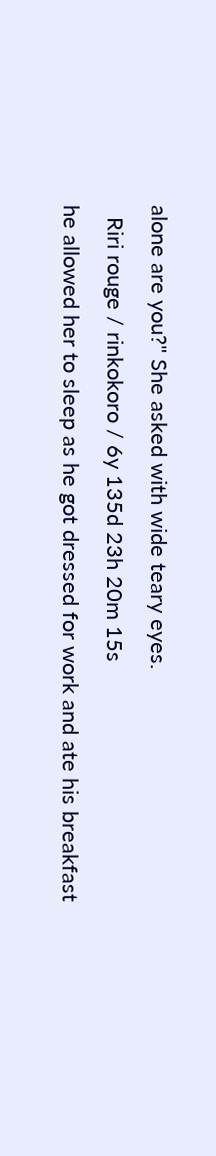alone are you?" She asked with wide teary eyes.
  Riri rouge / rinkokoro / 6y 135d 23h 20m 15s
he allowed her to sleep as he got dressed for work and ate his breakfast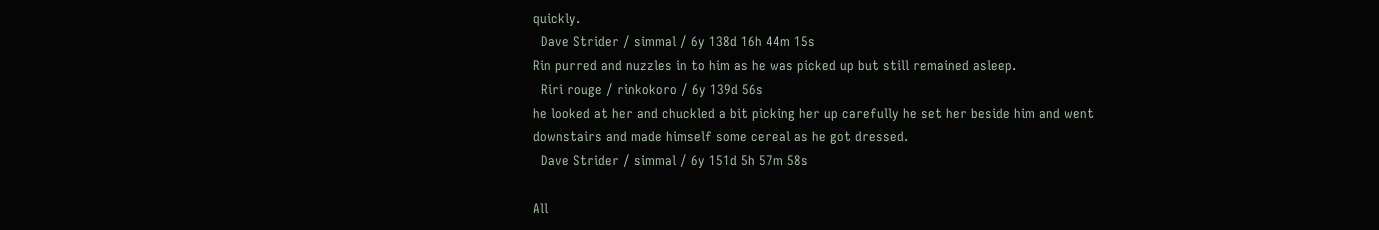quickly.
  Dave Strider / simmal / 6y 138d 16h 44m 15s
Rin purred and nuzzles in to him as he was picked up but still remained asleep.
  Riri rouge / rinkokoro / 6y 139d 56s
he looked at her and chuckled a bit picking her up carefully he set her beside him and went downstairs and made himself some cereal as he got dressed.
  Dave Strider / simmal / 6y 151d 5h 57m 58s

All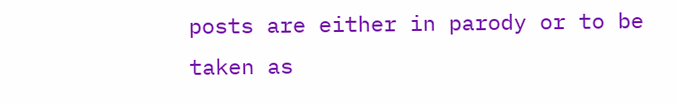posts are either in parody or to be taken as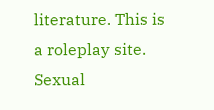literature. This is a roleplay site. Sexual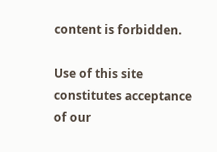content is forbidden.

Use of this site constitutes acceptance of our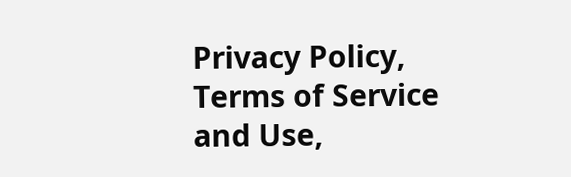Privacy Policy, Terms of Service and Use,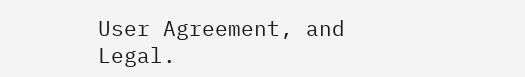User Agreement, and Legal.